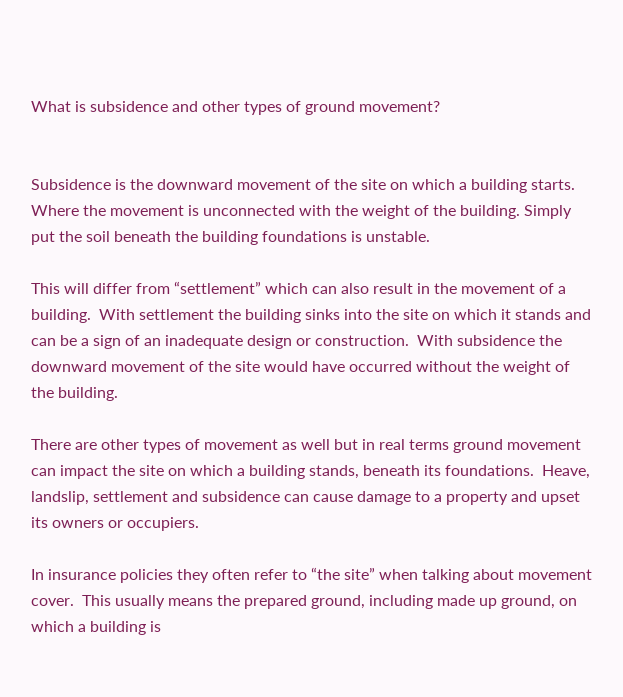What is subsidence and other types of ground movement?


Subsidence is the downward movement of the site on which a building starts.  Where the movement is unconnected with the weight of the building. Simply put the soil beneath the building foundations is unstable.

This will differ from “settlement” which can also result in the movement of a building.  With settlement the building sinks into the site on which it stands and can be a sign of an inadequate design or construction.  With subsidence the downward movement of the site would have occurred without the weight of the building.

There are other types of movement as well but in real terms ground movement can impact the site on which a building stands, beneath its foundations.  Heave, landslip, settlement and subsidence can cause damage to a property and upset its owners or occupiers.

In insurance policies they often refer to “the site” when talking about movement cover.  This usually means the prepared ground, including made up ground, on which a building is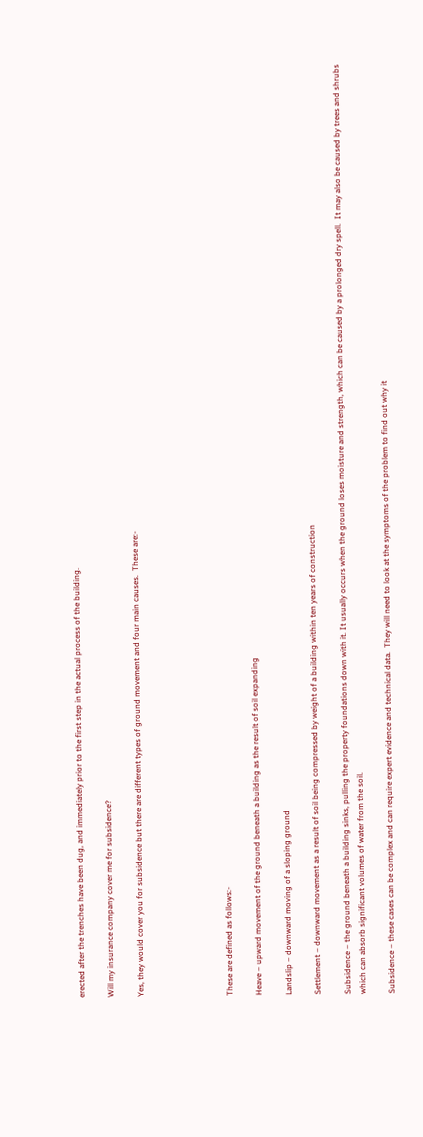erected after the trenches have been dug, and immediately prior to the first step in the actual process of the building.

Will my insurance company cover me for subsidence?

Yes, they would cover you for subsidence but there are different types of ground movement and four main causes.  These are:-





These are defined as follows:-

Heave – upward movement of the ground beneath a building as the result of soil expanding

Landslip – downward moving of a sloping ground

Settlement – downward movement as a result of soil being compressed by weight of a building within ten years of construction

Subsidence – the ground beneath a building sinks, pulling the property foundations down with it. It usually occurs when the ground loses moisture and strength, which can be caused by a prolonged dry spell.  It may also be caused by trees and shrubs which can absorb significant volumes of water from the soil.

Subsidence – these cases can be complex and can require expert evidence and technical data.  They will need to look at the symptoms of the problem to find out why it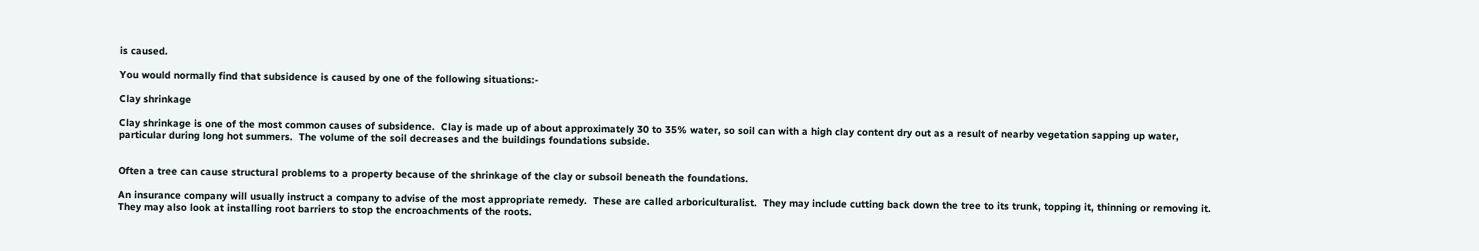is caused.

You would normally find that subsidence is caused by one of the following situations:-

Clay shrinkage

Clay shrinkage is one of the most common causes of subsidence.  Clay is made up of about approximately 30 to 35% water, so soil can with a high clay content dry out as a result of nearby vegetation sapping up water, particular during long hot summers.  The volume of the soil decreases and the buildings foundations subside.


Often a tree can cause structural problems to a property because of the shrinkage of the clay or subsoil beneath the foundations.

An insurance company will usually instruct a company to advise of the most appropriate remedy.  These are called arboriculturalist.  They may include cutting back down the tree to its trunk, topping it, thinning or removing it.  They may also look at installing root barriers to stop the encroachments of the roots.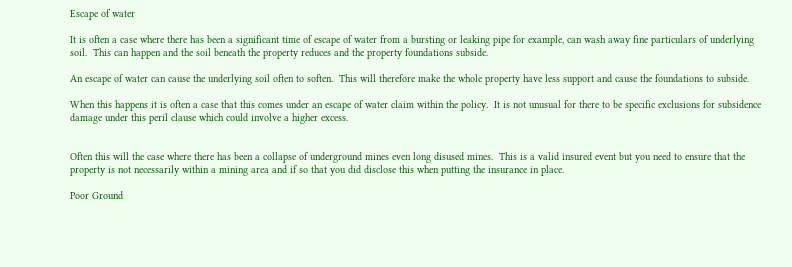Escape of water

It is often a case where there has been a significant time of escape of water from a bursting or leaking pipe for example, can wash away fine particulars of underlying soil.  This can happen and the soil beneath the property reduces and the property foundations subside.

An escape of water can cause the underlying soil often to soften.  This will therefore make the whole property have less support and cause the foundations to subside.

When this happens it is often a case that this comes under an escape of water claim within the policy.  It is not unusual for there to be specific exclusions for subsidence damage under this peril clause which could involve a higher excess.


Often this will the case where there has been a collapse of underground mines even long disused mines.  This is a valid insured event but you need to ensure that the property is not necessarily within a mining area and if so that you did disclose this when putting the insurance in place.

Poor Ground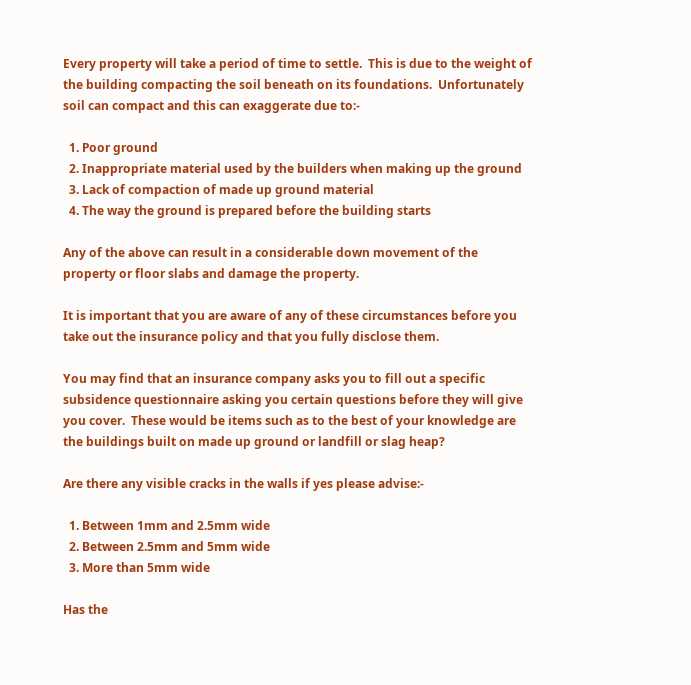Every property will take a period of time to settle.  This is due to the weight of the building compacting the soil beneath on its foundations.  Unfortunately soil can compact and this can exaggerate due to:-

  1. Poor ground
  2. Inappropriate material used by the builders when making up the ground
  3. Lack of compaction of made up ground material
  4. The way the ground is prepared before the building starts

Any of the above can result in a considerable down movement of the property or floor slabs and damage the property.

It is important that you are aware of any of these circumstances before you take out the insurance policy and that you fully disclose them.

You may find that an insurance company asks you to fill out a specific subsidence questionnaire asking you certain questions before they will give you cover.  These would be items such as to the best of your knowledge are the buildings built on made up ground or landfill or slag heap?

Are there any visible cracks in the walls if yes please advise:-

  1. Between 1mm and 2.5mm wide
  2. Between 2.5mm and 5mm wide
  3. More than 5mm wide

Has the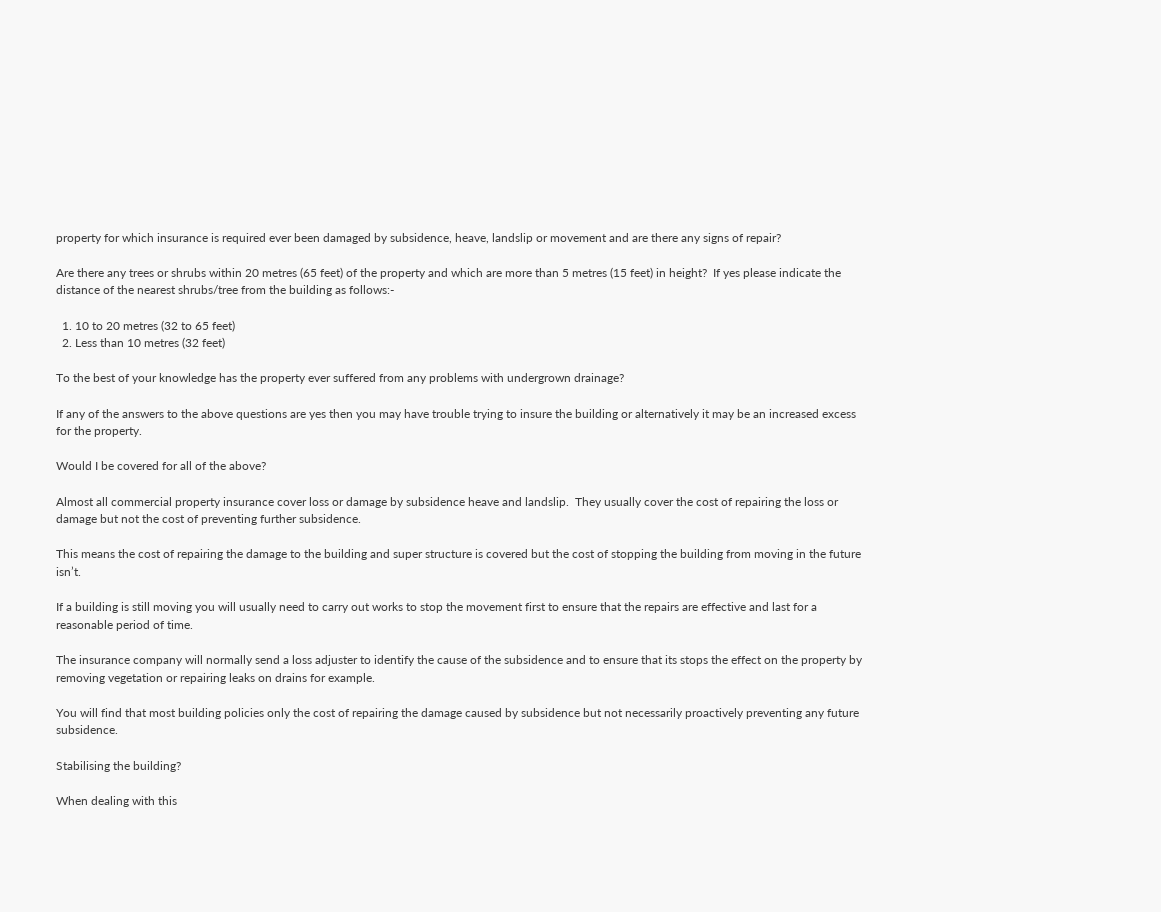property for which insurance is required ever been damaged by subsidence, heave, landslip or movement and are there any signs of repair?

Are there any trees or shrubs within 20 metres (65 feet) of the property and which are more than 5 metres (15 feet) in height?  If yes please indicate the distance of the nearest shrubs/tree from the building as follows:-

  1. 10 to 20 metres (32 to 65 feet)
  2. Less than 10 metres (32 feet)

To the best of your knowledge has the property ever suffered from any problems with undergrown drainage?

If any of the answers to the above questions are yes then you may have trouble trying to insure the building or alternatively it may be an increased excess for the property.

Would I be covered for all of the above?

Almost all commercial property insurance cover loss or damage by subsidence heave and landslip.  They usually cover the cost of repairing the loss or damage but not the cost of preventing further subsidence.

This means the cost of repairing the damage to the building and super structure is covered but the cost of stopping the building from moving in the future isn’t.

If a building is still moving you will usually need to carry out works to stop the movement first to ensure that the repairs are effective and last for a reasonable period of time.

The insurance company will normally send a loss adjuster to identify the cause of the subsidence and to ensure that its stops the effect on the property by removing vegetation or repairing leaks on drains for example.

You will find that most building policies only the cost of repairing the damage caused by subsidence but not necessarily proactively preventing any future subsidence.

Stabilising the building?

When dealing with this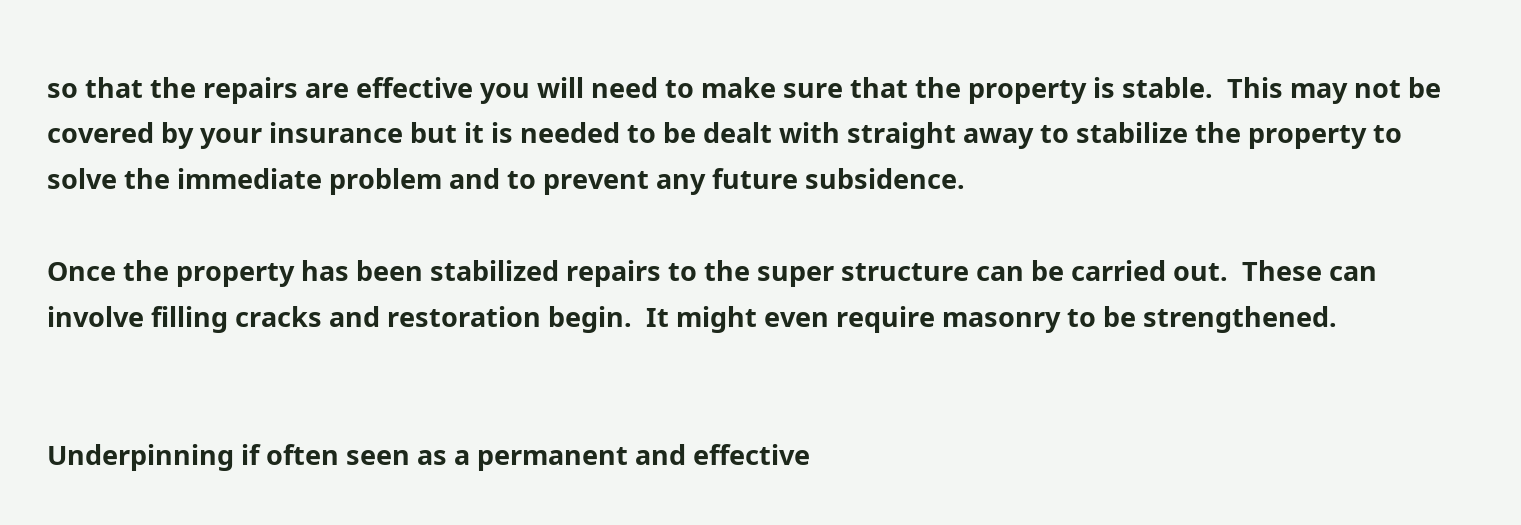so that the repairs are effective you will need to make sure that the property is stable.  This may not be covered by your insurance but it is needed to be dealt with straight away to stabilize the property to solve the immediate problem and to prevent any future subsidence.

Once the property has been stabilized repairs to the super structure can be carried out.  These can involve filling cracks and restoration begin.  It might even require masonry to be strengthened.


Underpinning if often seen as a permanent and effective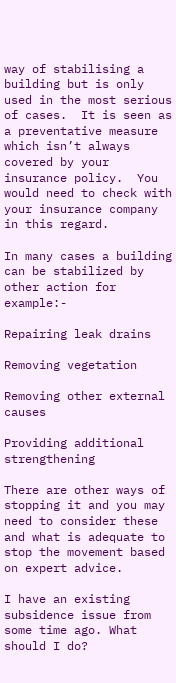way of stabilising a building but is only used in the most serious of cases.  It is seen as a preventative measure which isn’t always covered by your insurance policy.  You would need to check with your insurance company in this regard.

In many cases a building can be stabilized by other action for example:-

Repairing leak drains

Removing vegetation

Removing other external causes

Providing additional strengthening

There are other ways of stopping it and you may need to consider these and what is adequate to stop the movement based on expert advice.

I have an existing subsidence issue from some time ago. What should I do?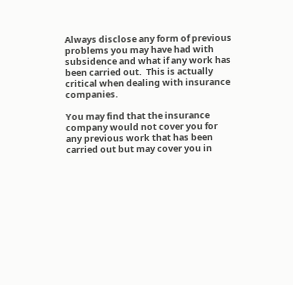Always disclose any form of previous problems you may have had with subsidence and what if any work has been carried out.  This is actually critical when dealing with insurance companies.

You may find that the insurance company would not cover you for any previous work that has been carried out but may cover you in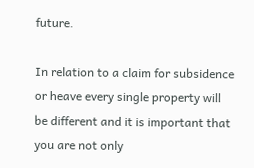future.

In relation to a claim for subsidence or heave every single property will be different and it is important that you are not only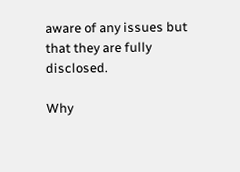aware of any issues but that they are fully disclosed.

Why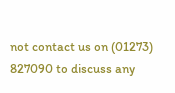not contact us on (01273) 827090 to discuss any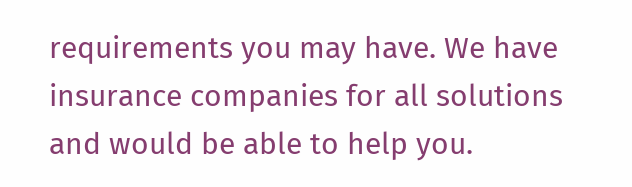requirements you may have. We have insurance companies for all solutions and would be able to help you.